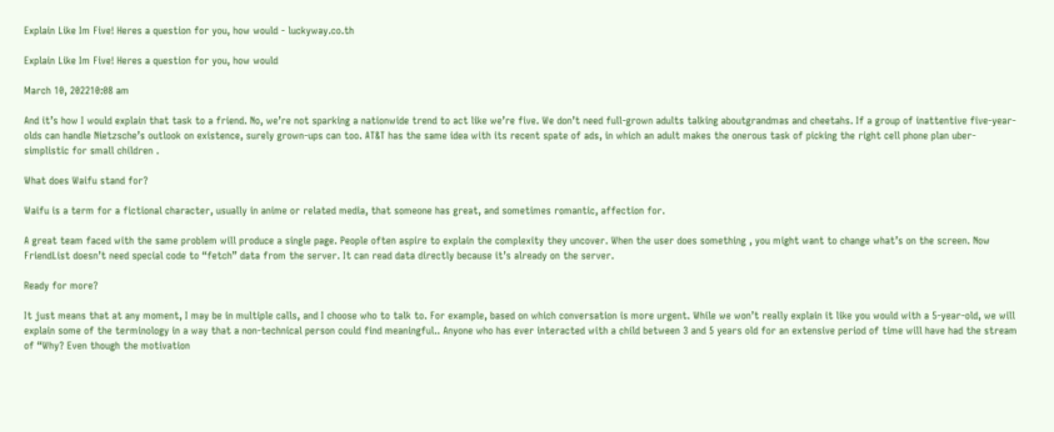Explain Like Im Five! Heres a question for you, how would - luckyway.co.th

Explain Like Im Five! Heres a question for you, how would

March 10, 202210:08 am

And it’s how I would explain that task to a friend. No, we’re not sparking a nationwide trend to act like we’re five. We don’t need full-grown adults talking aboutgrandmas and cheetahs. If a group of inattentive five-year-olds can handle Nietzsche’s outlook on existence, surely grown-ups can too. AT&T has the same idea with its recent spate of ads, in which an adult makes the onerous task of picking the right cell phone plan uber-simplistic for small children .

What does Waifu stand for?

Waifu is a term for a fictional character, usually in anime or related media, that someone has great, and sometimes romantic, affection for.

A great team faced with the same problem will produce a single page. People often aspire to explain the complexity they uncover. When the user does something , you might want to change what’s on the screen. Now FriendList doesn’t need special code to “fetch” data from the server. It can read data directly because it’s already on the server.

Ready for more?

It just means that at any moment, I may be in multiple calls, and I choose who to talk to. For example, based on which conversation is more urgent. While we won’t really explain it like you would with a 5-year-old, we will explain some of the terminology in a way that a non-technical person could find meaningful.. Anyone who has ever interacted with a child between 3 and 5 years old for an extensive period of time will have had the stream of “Why? Even though the motivation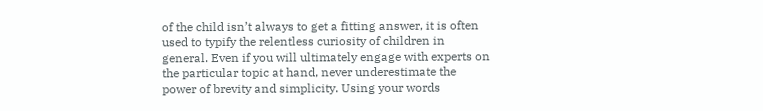of the child isn’t always to get a fitting answer, it is often used to typify the relentless curiosity of children in general. Even if you will ultimately engage with experts on the particular topic at hand, never underestimate the power of brevity and simplicity. Using your words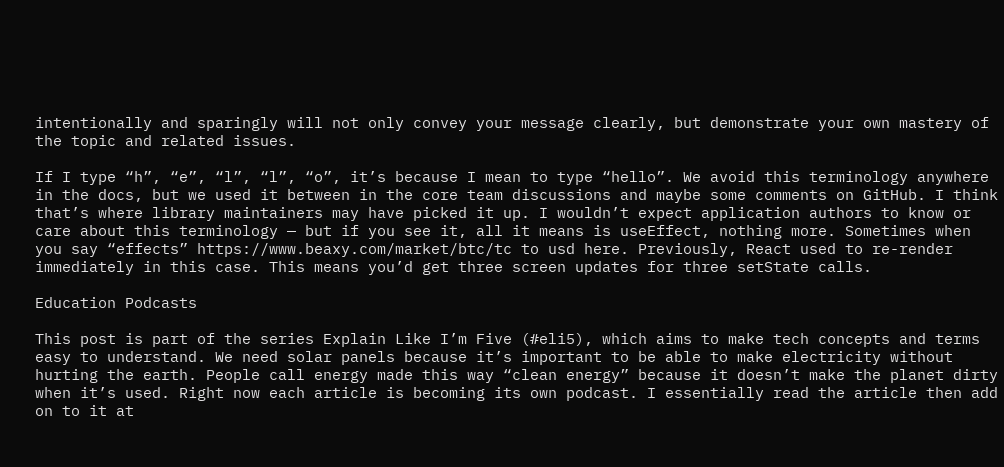intentionally and sparingly will not only convey your message clearly, but demonstrate your own mastery of the topic and related issues.

If I type “h”, “e”, “l”, “l”, “o”, it’s because I mean to type “hello”. We avoid this terminology anywhere in the docs, but we used it between in the core team discussions and maybe some comments on GitHub. I think that’s where library maintainers may have picked it up. I wouldn’t expect application authors to know or care about this terminology — but if you see it, all it means is useEffect, nothing more. Sometimes when you say “effects” https://www.beaxy.com/market/btc/tc to usd here. Previously, React used to re-render immediately in this case. This means you’d get three screen updates for three setState calls.

Education Podcasts

This post is part of the series Explain Like I’m Five (#eli5), which aims to make tech concepts and terms easy to understand. We need solar panels because it’s important to be able to make electricity without hurting the earth. People call energy made this way “clean energy” because it doesn’t make the planet dirty when it’s used. Right now each article is becoming its own podcast. I essentially read the article then add on to it at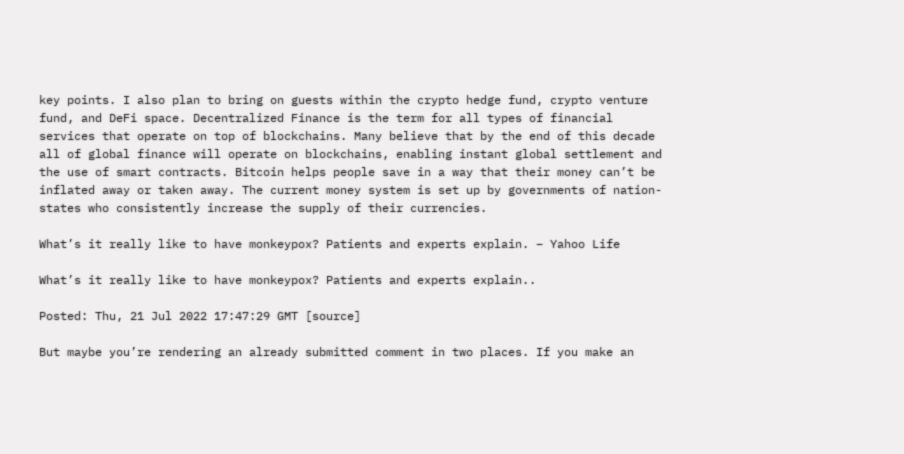key points. I also plan to bring on guests within the crypto hedge fund, crypto venture fund, and DeFi space. Decentralized Finance is the term for all types of financial services that operate on top of blockchains. Many believe that by the end of this decade all of global finance will operate on blockchains, enabling instant global settlement and the use of smart contracts. Bitcoin helps people save in a way that their money can’t be inflated away or taken away. The current money system is set up by governments of nation-states who consistently increase the supply of their currencies.

What’s it really like to have monkeypox? Patients and experts explain. – Yahoo Life

What’s it really like to have monkeypox? Patients and experts explain..

Posted: Thu, 21 Jul 2022 17:47:29 GMT [source]

But maybe you’re rendering an already submitted comment in two places. If you make an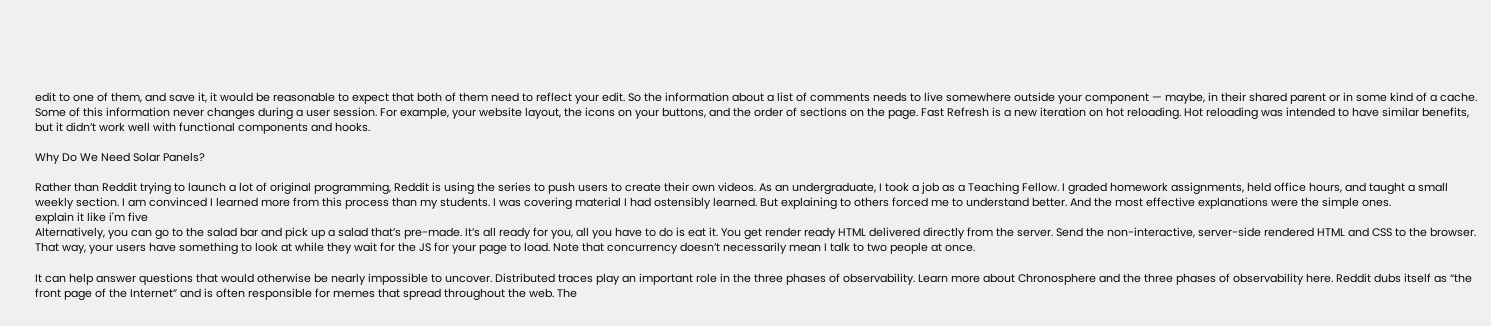edit to one of them, and save it, it would be reasonable to expect that both of them need to reflect your edit. So the information about a list of comments needs to live somewhere outside your component — maybe, in their shared parent or in some kind of a cache. Some of this information never changes during a user session. For example, your website layout, the icons on your buttons, and the order of sections on the page. Fast Refresh is a new iteration on hot reloading. Hot reloading was intended to have similar benefits, but it didn’t work well with functional components and hooks.

Why Do We Need Solar Panels?

Rather than Reddit trying to launch a lot of original programming, Reddit is using the series to push users to create their own videos. As an undergraduate, I took a job as a Teaching Fellow. I graded homework assignments, held office hours, and taught a small weekly section. I am convinced I learned more from this process than my students. I was covering material I had ostensibly learned. But explaining to others forced me to understand better. And the most effective explanations were the simple ones.
explain it like i'm five
Alternatively, you can go to the salad bar and pick up a salad that’s pre-made. It’s all ready for you, all you have to do is eat it. You get render ready HTML delivered directly from the server. Send the non-interactive, server-side rendered HTML and CSS to the browser. That way, your users have something to look at while they wait for the JS for your page to load. Note that concurrency doesn’t necessarily mean I talk to two people at once.

It can help answer questions that would otherwise be nearly impossible to uncover. Distributed traces play an important role in the three phases of observability. Learn more about Chronosphere and the three phases of observability here. Reddit dubs itself as “the front page of the Internet” and is often responsible for memes that spread throughout the web. The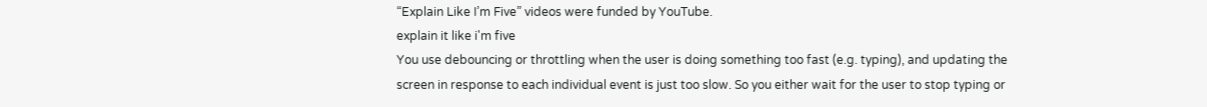“Explain Like I’m Five” videos were funded by YouTube.
explain it like i'm five
You use debouncing or throttling when the user is doing something too fast (e.g. typing), and updating the screen in response to each individual event is just too slow. So you either wait for the user to stop typing or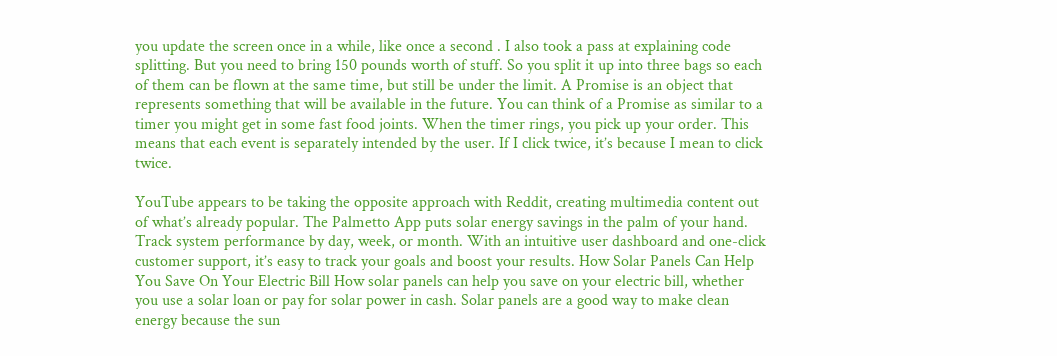you update the screen once in a while, like once a second . I also took a pass at explaining code splitting. But you need to bring 150 pounds worth of stuff. So you split it up into three bags so each of them can be flown at the same time, but still be under the limit. A Promise is an object that represents something that will be available in the future. You can think of a Promise as similar to a timer you might get in some fast food joints. When the timer rings, you pick up your order. This means that each event is separately intended by the user. If I click twice, it’s because I mean to click twice.

YouTube appears to be taking the opposite approach with Reddit, creating multimedia content out of what’s already popular. The Palmetto App puts solar energy savings in the palm of your hand. Track system performance by day, week, or month. With an intuitive user dashboard and one-click customer support, it’s easy to track your goals and boost your results. How Solar Panels Can Help You Save On Your Electric Bill How solar panels can help you save on your electric bill, whether you use a solar loan or pay for solar power in cash. Solar panels are a good way to make clean energy because the sun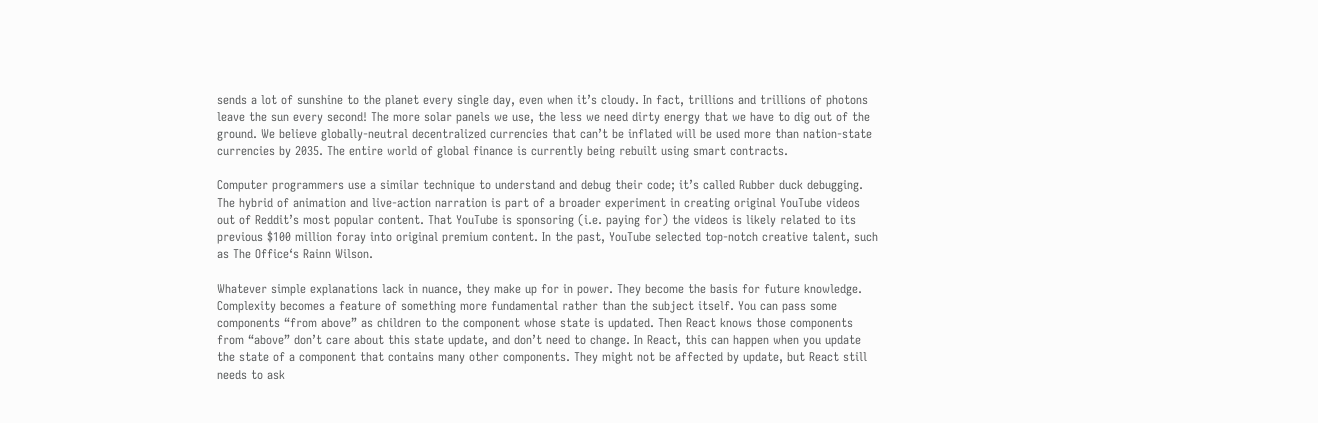sends a lot of sunshine to the planet every single day, even when it’s cloudy. In fact, trillions and trillions of photons leave the sun every second! The more solar panels we use, the less we need dirty energy that we have to dig out of the ground. We believe globally-neutral decentralized currencies that can’t be inflated will be used more than nation-state currencies by 2035. The entire world of global finance is currently being rebuilt using smart contracts.

Computer programmers use a similar technique to understand and debug their code; it’s called Rubber duck debugging. The hybrid of animation and live-action narration is part of a broader experiment in creating original YouTube videos out of Reddit’s most popular content. That YouTube is sponsoring (i.e. paying for) the videos is likely related to its previous $100 million foray into original premium content. In the past, YouTube selected top-notch creative talent, such as The Office‘s Rainn Wilson.

Whatever simple explanations lack in nuance, they make up for in power. They become the basis for future knowledge. Complexity becomes a feature of something more fundamental rather than the subject itself. You can pass some components “from above” as children to the component whose state is updated. Then React knows those components from “above” don’t care about this state update, and don’t need to change. In React, this can happen when you update the state of a component that contains many other components. They might not be affected by update, but React still needs to ask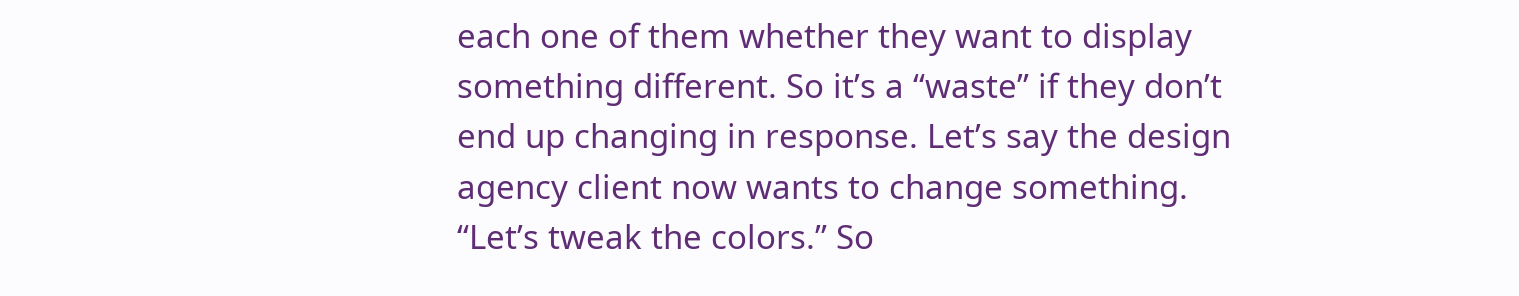each one of them whether they want to display something different. So it’s a “waste” if they don’t end up changing in response. Let’s say the design agency client now wants to change something. “Let’s tweak the colors.” So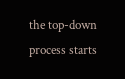the top-down process starts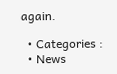again.

  • Categories :
  • News